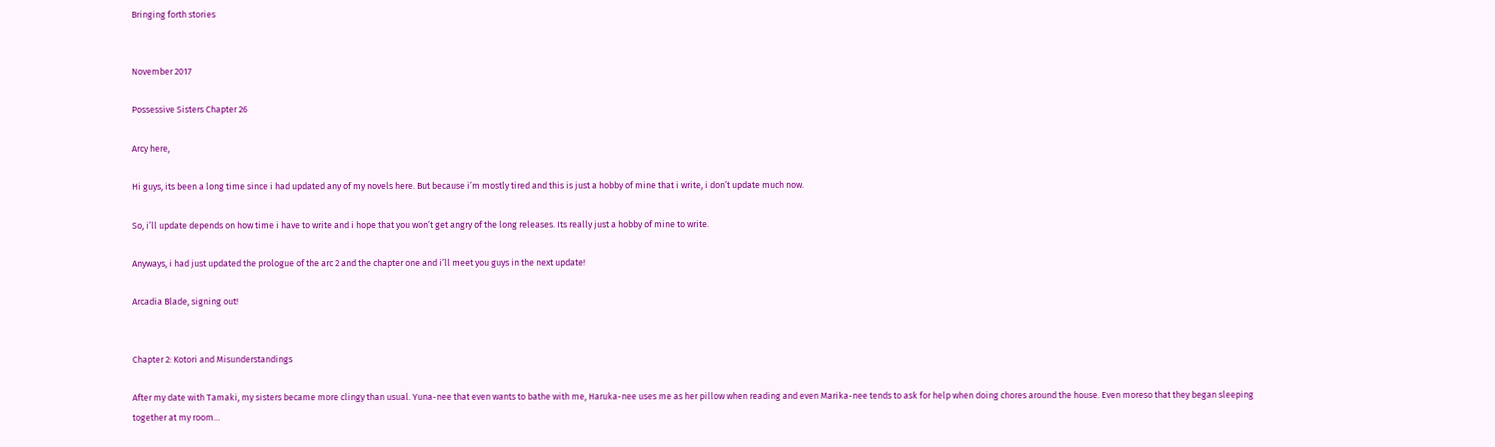Bringing forth stories


November 2017

Possessive Sisters Chapter 26

Arcy here,

Hi guys, its been a long time since i had updated any of my novels here. But because i’m mostly tired and this is just a hobby of mine that i write, i don’t update much now.

So, i’ll update depends on how time i have to write and i hope that you won’t get angry of the long releases. Its really just a hobby of mine to write.

Anyways, i had just updated the prologue of the arc 2 and the chapter one and i’ll meet you guys in the next update!

Arcadia Blade, signing out!


Chapter 2: Kotori and Misunderstandings

After my date with Tamaki, my sisters became more clingy than usual. Yuna-nee that even wants to bathe with me, Haruka-nee uses me as her pillow when reading and even Marika-nee tends to ask for help when doing chores around the house. Even moreso that they began sleeping together at my room…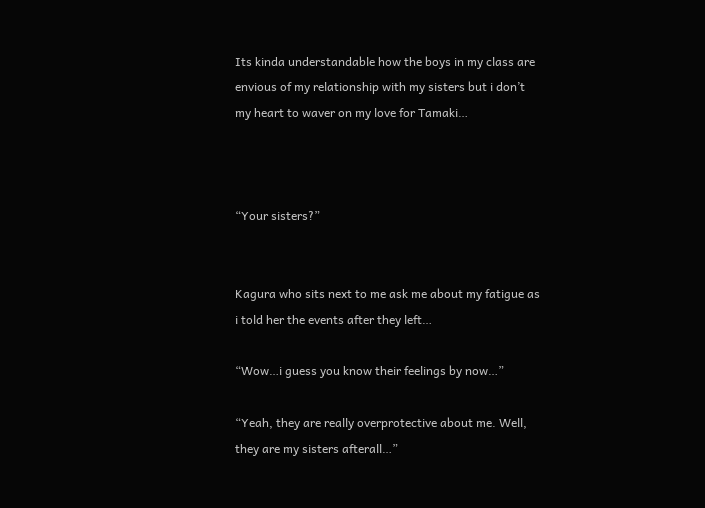Its kinda understandable how the boys in my class are envious of my relationship with my sisters but i don’t my heart to waver on my love for Tamaki…



“Your sisters?”


Kagura who sits next to me ask me about my fatigue as i told her the events after they left…

“Wow…i guess you know their feelings by now…”

“Yeah, they are really overprotective about me. Well, they are my sisters afterall…”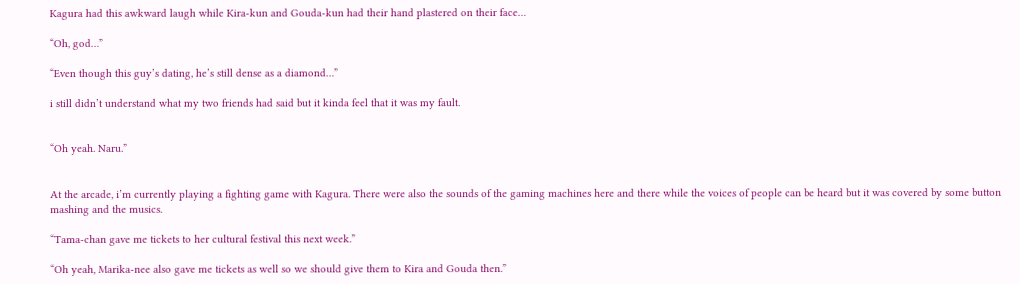Kagura had this awkward laugh while Kira-kun and Gouda-kun had their hand plastered on their face…

“Oh, god…”

“Even though this guy’s dating, he’s still dense as a diamond…”

i still didn’t understand what my two friends had said but it kinda feel that it was my fault.


“Oh yeah. Naru.”


At the arcade, i’m currently playing a fighting game with Kagura. There were also the sounds of the gaming machines here and there while the voices of people can be heard but it was covered by some button mashing and the musics.

“Tama-chan gave me tickets to her cultural festival this next week.”

“Oh yeah, Marika-nee also gave me tickets as well so we should give them to Kira and Gouda then.”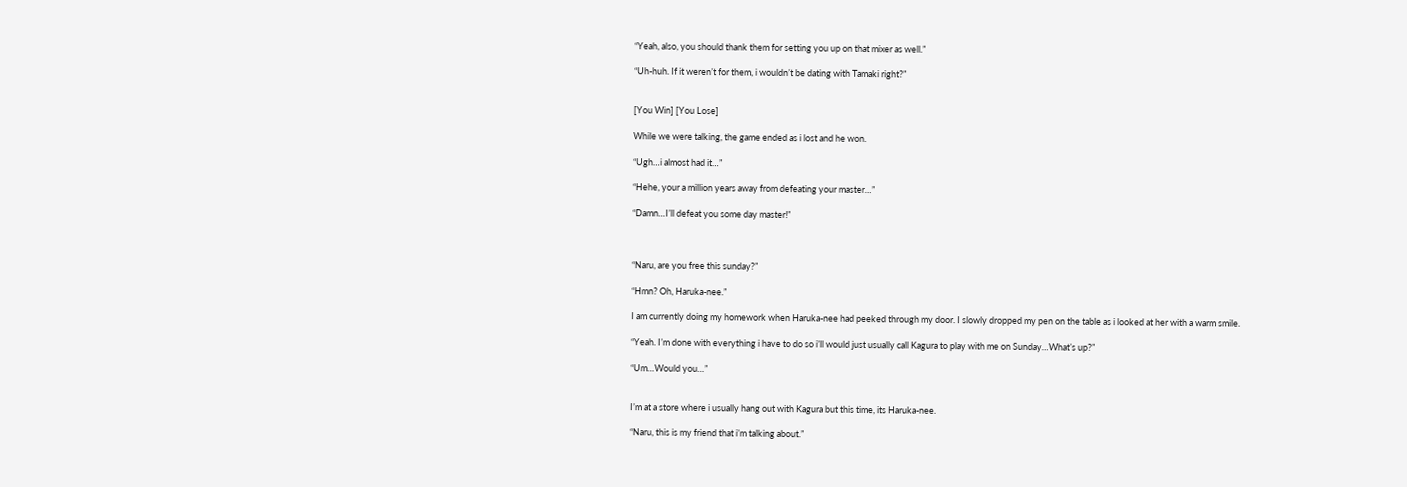“Yeah, also, you should thank them for setting you up on that mixer as well.”

“Uh-huh. If it weren’t for them, i wouldn’t be dating with Tamaki right?”


[You Win] [You Lose]

While we were talking, the game ended as i lost and he won.

“Ugh…i almost had it…”

“Hehe, your a million years away from defeating your master…”

“Damn…I’ll defeat you some day master!”



“Naru, are you free this sunday?”

“Hmn? Oh, Haruka-nee.”

I am currently doing my homework when Haruka-nee had peeked through my door. I slowly dropped my pen on the table as i looked at her with a warm smile.

“Yeah. I’m done with everything i have to do so i’ll would just usually call Kagura to play with me on Sunday…What’s up?”

“Um…Would you…”


I’m at a store where i usually hang out with Kagura but this time, its Haruka-nee.

“Naru, this is my friend that i’m talking about.”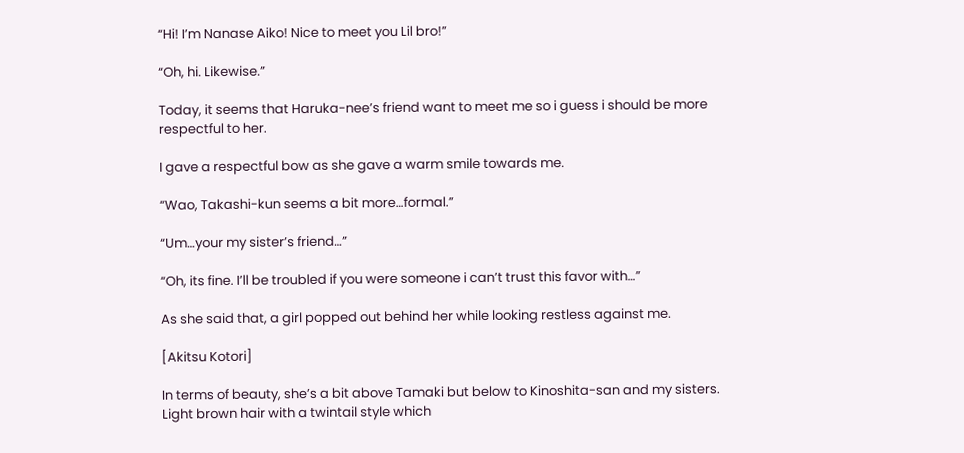“Hi! I’m Nanase Aiko! Nice to meet you Lil bro!”

“Oh, hi. Likewise.”

Today, it seems that Haruka-nee’s friend want to meet me so i guess i should be more respectful to her.

I gave a respectful bow as she gave a warm smile towards me.

“Wao, Takashi-kun seems a bit more…formal.”

“Um…your my sister’s friend…”

“Oh, its fine. I’ll be troubled if you were someone i can’t trust this favor with…”

As she said that, a girl popped out behind her while looking restless against me.

[Akitsu Kotori]

In terms of beauty, she’s a bit above Tamaki but below to Kinoshita-san and my sisters. Light brown hair with a twintail style which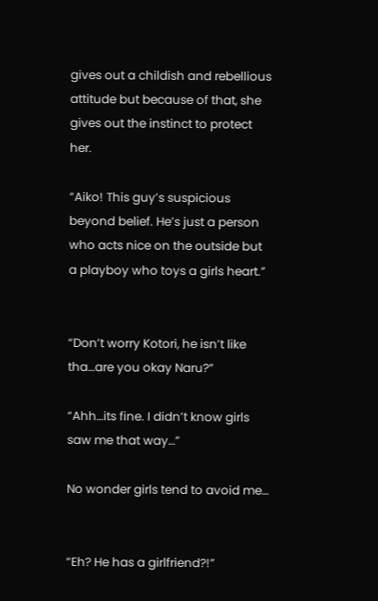gives out a childish and rebellious attitude but because of that, she gives out the instinct to protect her.

“Aiko! This guy’s suspicious beyond belief. He’s just a person who acts nice on the outside but a playboy who toys a girls heart.”


“Don’t worry Kotori, he isn’t like tha…are you okay Naru?”

“Ahh…its fine. I didn’t know girls saw me that way…”

No wonder girls tend to avoid me…


“Eh? He has a girlfriend?!”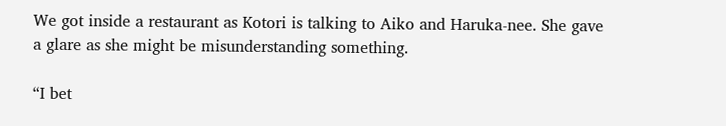We got inside a restaurant as Kotori is talking to Aiko and Haruka-nee. She gave a glare as she might be misunderstanding something.

“I bet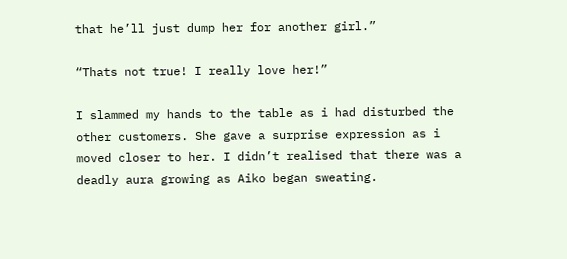that he’ll just dump her for another girl.”

“Thats not true! I really love her!”

I slammed my hands to the table as i had disturbed the other customers. She gave a surprise expression as i moved closer to her. I didn’t realised that there was a deadly aura growing as Aiko began sweating.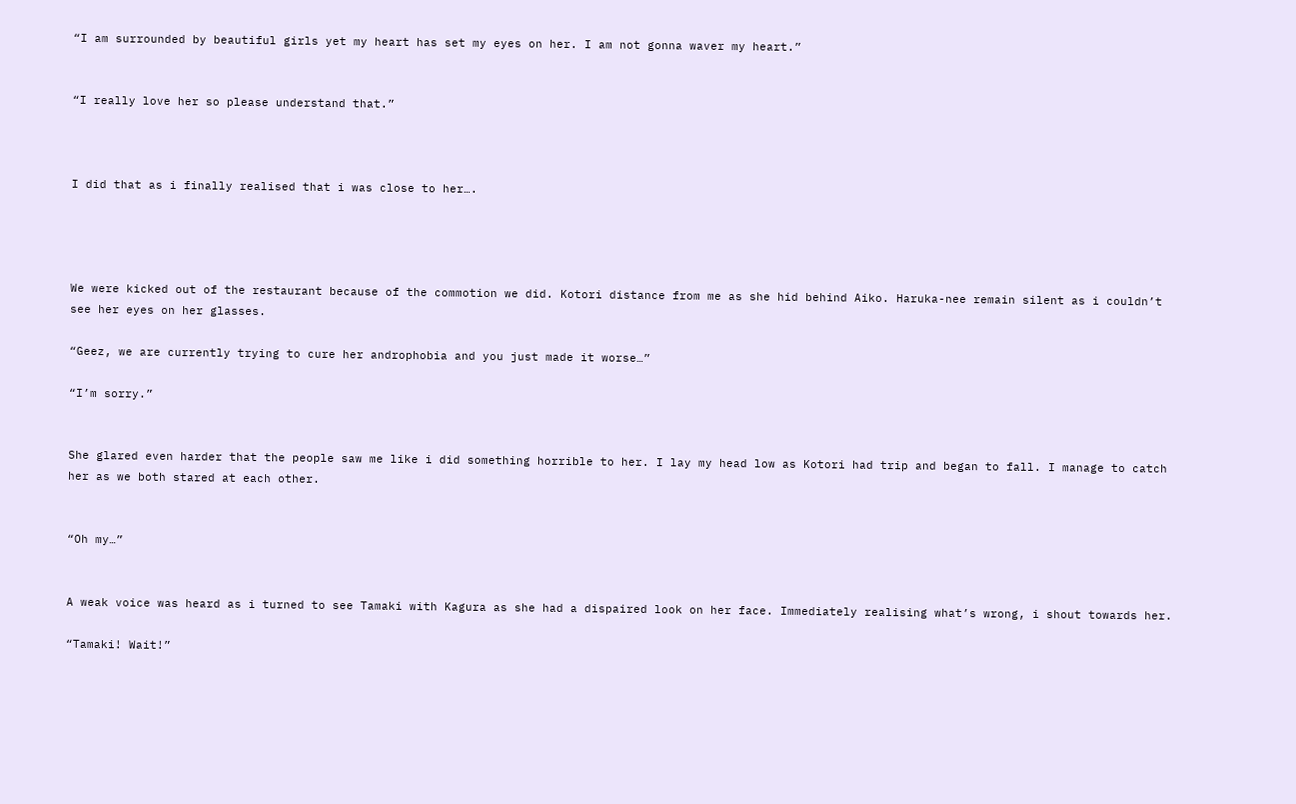“I am surrounded by beautiful girls yet my heart has set my eyes on her. I am not gonna waver my heart.”


“I really love her so please understand that.”



I did that as i finally realised that i was close to her….




We were kicked out of the restaurant because of the commotion we did. Kotori distance from me as she hid behind Aiko. Haruka-nee remain silent as i couldn’t see her eyes on her glasses.

“Geez, we are currently trying to cure her androphobia and you just made it worse…”

“I’m sorry.”


She glared even harder that the people saw me like i did something horrible to her. I lay my head low as Kotori had trip and began to fall. I manage to catch her as we both stared at each other.


“Oh my…”


A weak voice was heard as i turned to see Tamaki with Kagura as she had a dispaired look on her face. Immediately realising what’s wrong, i shout towards her.

“Tamaki! Wait!”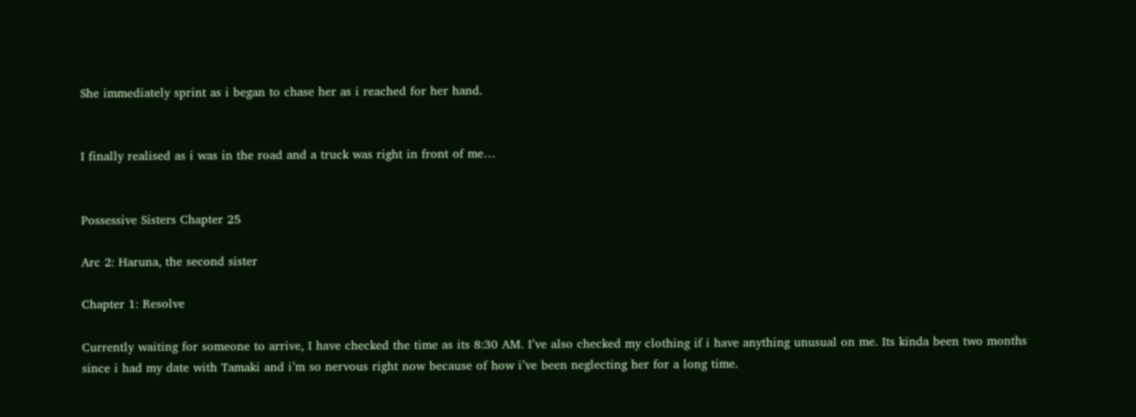She immediately sprint as i began to chase her as i reached for her hand.


I finally realised as i was in the road and a truck was right in front of me…


Possessive Sisters Chapter 25

Arc 2: Haruna, the second sister

Chapter 1: Resolve

Currently waiting for someone to arrive, I have checked the time as its 8:30 AM. I’ve also checked my clothing if i have anything unusual on me. Its kinda been two months since i had my date with Tamaki and i’m so nervous right now because of how i’ve been neglecting her for a long time.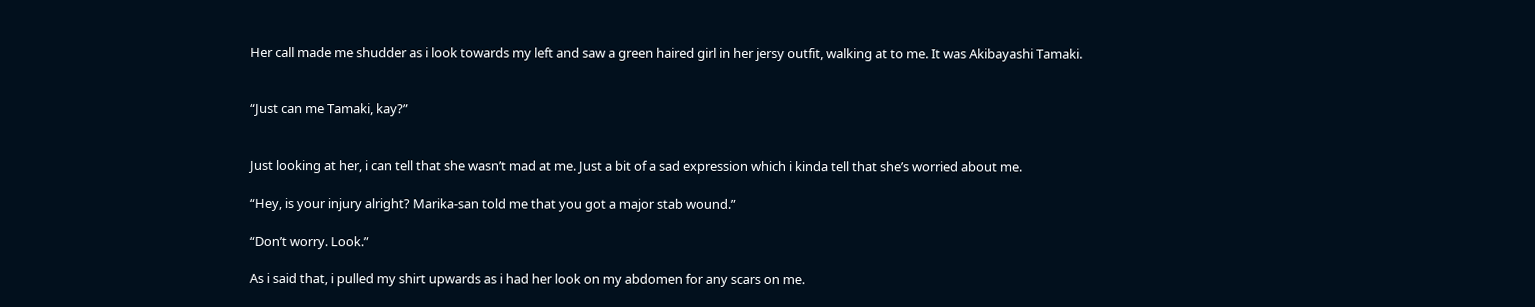Her call made me shudder as i look towards my left and saw a green haired girl in her jersy outfit, walking at to me. It was Akibayashi Tamaki.


“Just can me Tamaki, kay?”


Just looking at her, i can tell that she wasn’t mad at me. Just a bit of a sad expression which i kinda tell that she’s worried about me.

“Hey, is your injury alright? Marika-san told me that you got a major stab wound.”

“Don’t worry. Look.”

As i said that, i pulled my shirt upwards as i had her look on my abdomen for any scars on me.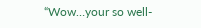“Wow…your so well-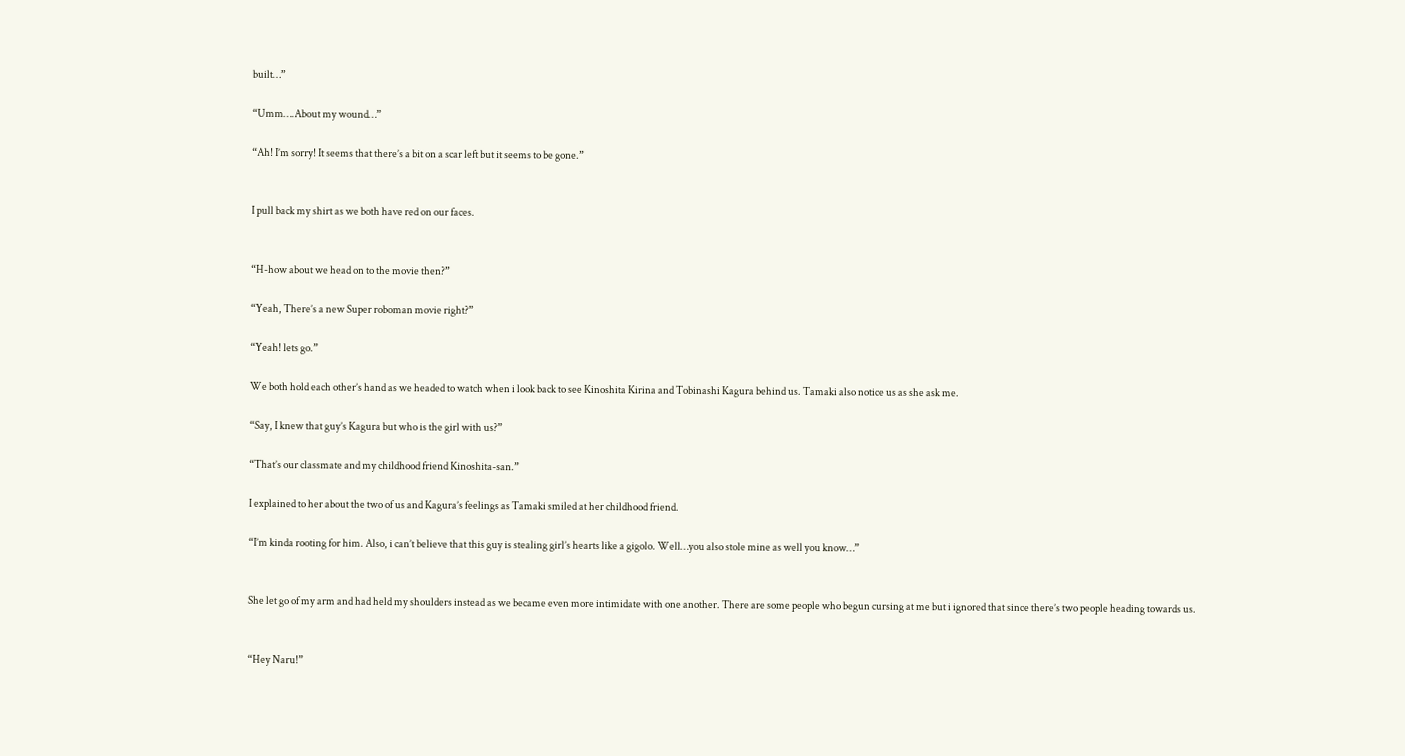built…”

“Umm….About my wound…”

“Ah! I’m sorry! It seems that there’s a bit on a scar left but it seems to be gone.”


I pull back my shirt as we both have red on our faces.


“H-how about we head on to the movie then?”

“Yeah, There’s a new Super roboman movie right?”

“Yeah! lets go.”

We both hold each other’s hand as we headed to watch when i look back to see Kinoshita Kirina and Tobinashi Kagura behind us. Tamaki also notice us as she ask me.

“Say, I knew that guy’s Kagura but who is the girl with us?”

“That’s our classmate and my childhood friend Kinoshita-san.”

I explained to her about the two of us and Kagura’s feelings as Tamaki smiled at her childhood friend.

“I’m kinda rooting for him. Also, i can’t believe that this guy is stealing girl’s hearts like a gigolo. Well…you also stole mine as well you know…”


She let go of my arm and had held my shoulders instead as we became even more intimidate with one another. There are some people who begun cursing at me but i ignored that since there’s two people heading towards us.


“Hey Naru!”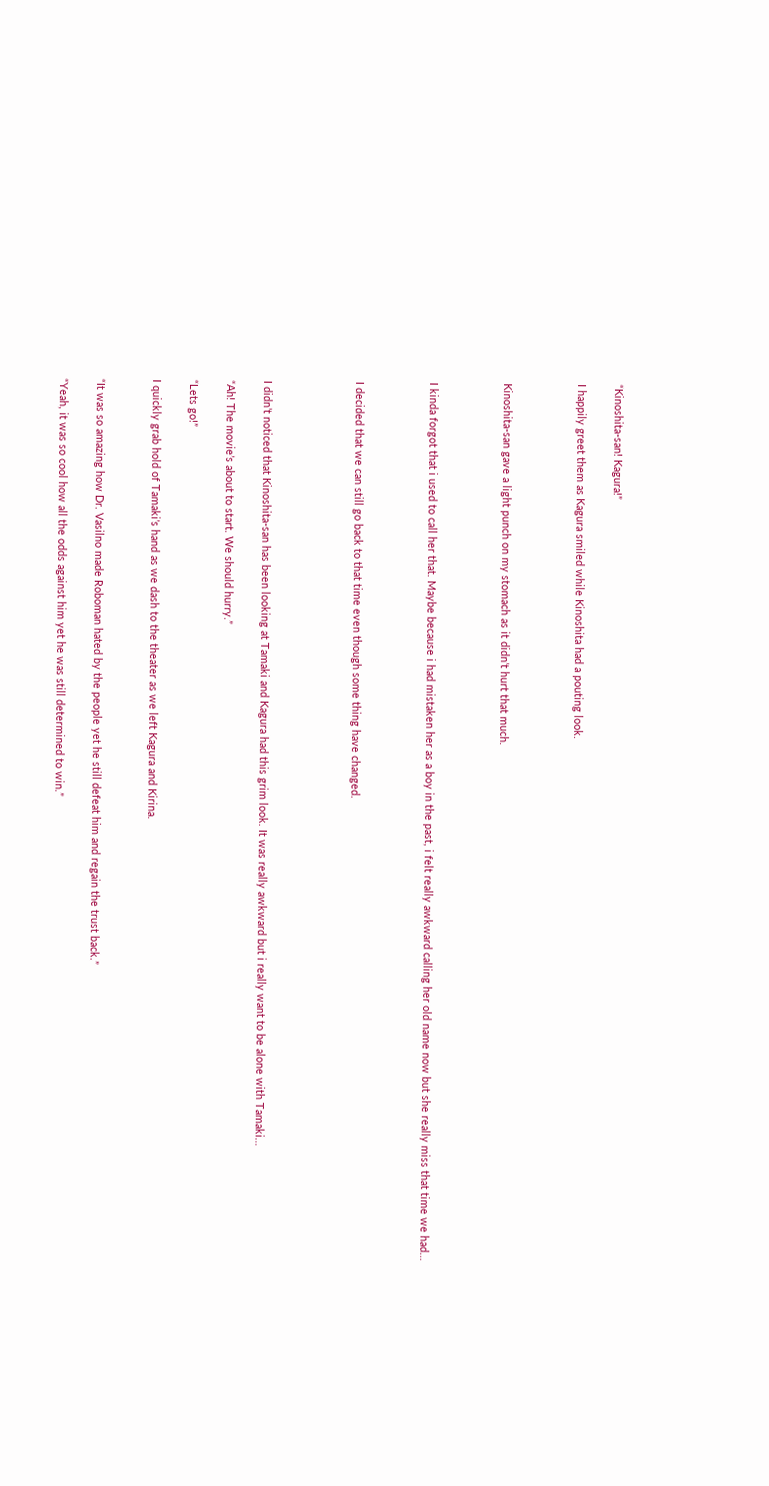“Kinoshita-san! Kagura!”

I happily greet them as Kagura smiled while Kinoshita had a pouting look.



Kinoshita-san gave a light punch on my stomach as it didn’t hurt that much.



I kinda forgot that i used to call her that. Maybe because i had mistaken her as a boy in the past, i felt really awkward calling her old name now but she really miss that time we had…



I decided that we can still go back to that time even though some thing have changed.




I didn’t noticed that Kinoshita-san has been looking at Tamaki and Kagura had this grim look. It was really awkward but i really want to be alone with Tamaki…

“Ah! The movie’s about to start. We should hurry.”

“Lets go!”

I quickly grab hold of Tamaki’s hand as we dash to the theater as we left Kagura and Kirina.


“It was so amazing how Dr. Vasilno made Roboman hated by the people yet he still defeat him and regain the trust back.”

“Yeah, it was so cool how all the odds against him yet he was still determined to win.”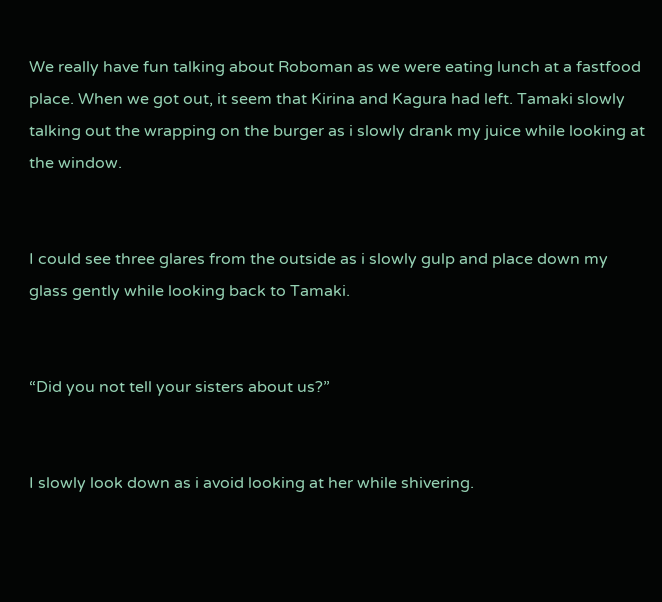We really have fun talking about Roboman as we were eating lunch at a fastfood place. When we got out, it seem that Kirina and Kagura had left. Tamaki slowly talking out the wrapping on the burger as i slowly drank my juice while looking at the window.


I could see three glares from the outside as i slowly gulp and place down my glass gently while looking back to Tamaki.


“Did you not tell your sisters about us?”


I slowly look down as i avoid looking at her while shivering.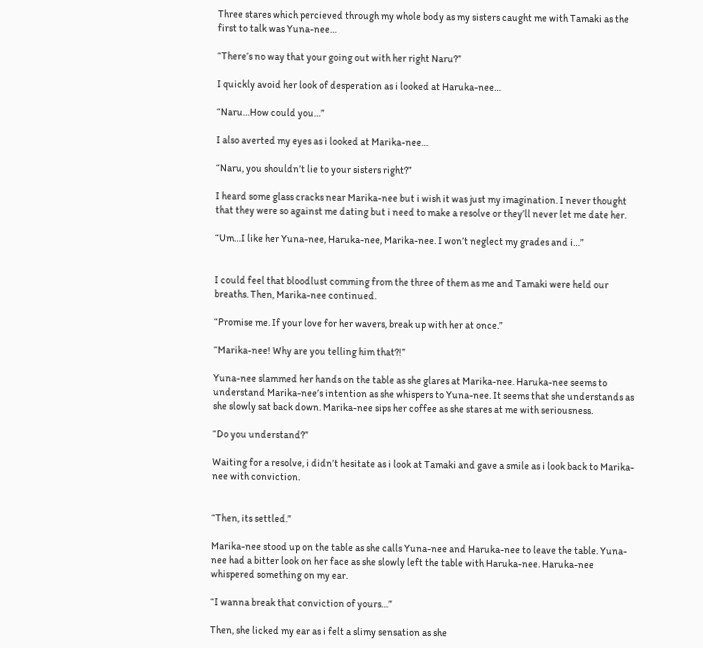Three stares which percieved through my whole body as my sisters caught me with Tamaki as the first to talk was Yuna-nee…

“There’s no way that your going out with her right Naru?”

I quickly avoid her look of desperation as i looked at Haruka-nee…

“Naru…How could you…”

I also averted my eyes as i looked at Marika-nee…

“Naru, you shouldn’t lie to your sisters right?”

I heard some glass cracks near Marika-nee but i wish it was just my imagination. I never thought that they were so against me dating but i need to make a resolve or they’ll never let me date her.

“Um…I like her Yuna-nee, Haruka-nee, Marika-nee. I won’t neglect my grades and i…”


I could feel that bloodlust comming from the three of them as me and Tamaki were held our breaths. Then, Marika-nee continued.

“Promise me. If your love for her wavers, break up with her at once.”

“Marika-nee! Why are you telling him that?!”

Yuna-nee slammed her hands on the table as she glares at Marika-nee. Haruka-nee seems to understand Marika-nee’s intention as she whispers to Yuna-nee. It seems that she understands as she slowly sat back down. Marika-nee sips her coffee as she stares at me with seriousness.

“Do you understand?”

Waiting for a resolve, i didn’t hesitate as i look at Tamaki and gave a smile as i look back to Marika-nee with conviction.


“Then, its settled.”

Marika-nee stood up on the table as she calls Yuna-nee and Haruka-nee to leave the table. Yuna-nee had a bitter look on her face as she slowly left the table with Haruka-nee. Haruka-nee whispered something on my ear.

“I wanna break that conviction of yours…”

Then, she licked my ear as i felt a slimy sensation as she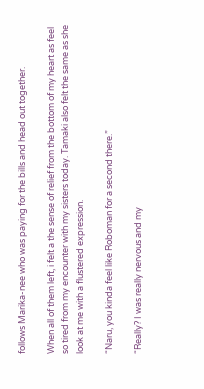follows Marika-nee who was paying for the bills and head out together.

When all of them left, i felt a the sense of relief from the bottom of my heart as feel so tired from my encounter with my sisters today. Tamaki also felt the same as she look at me with a flustered expression.

“Naru, you kinda feel like Roboman for a second there.”

“Really? I was really nervous and my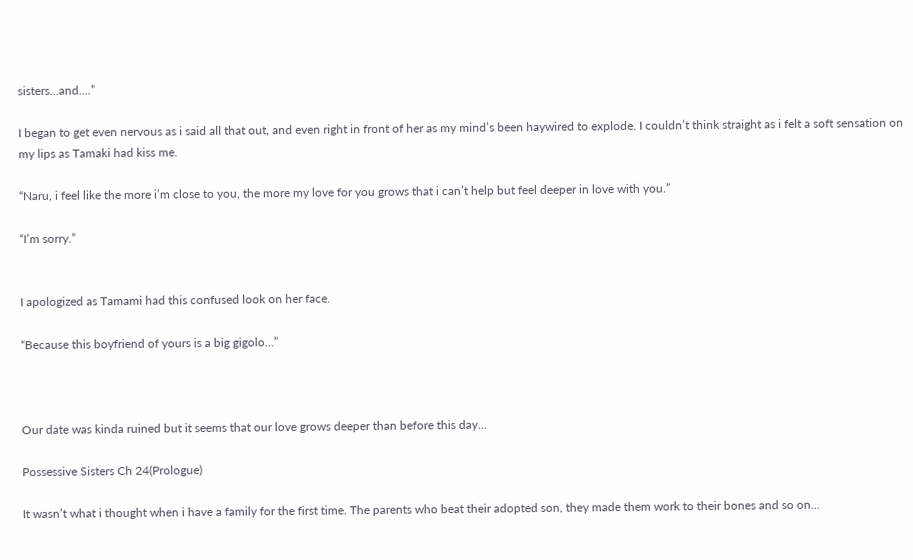sisters…and….”

I began to get even nervous as i said all that out, and even right in front of her as my mind’s been haywired to explode. I couldn’t think straight as i felt a soft sensation on my lips as Tamaki had kiss me.

“Naru, i feel like the more i’m close to you, the more my love for you grows that i can’t help but feel deeper in love with you.”

“I’m sorry.”


I apologized as Tamami had this confused look on her face.

“Because this boyfriend of yours is a big gigolo…”



Our date was kinda ruined but it seems that our love grows deeper than before this day…

Possessive Sisters Ch 24(Prologue)

It wasn’t what i thought when i have a family for the first time. The parents who beat their adopted son, they made them work to their bones and so on…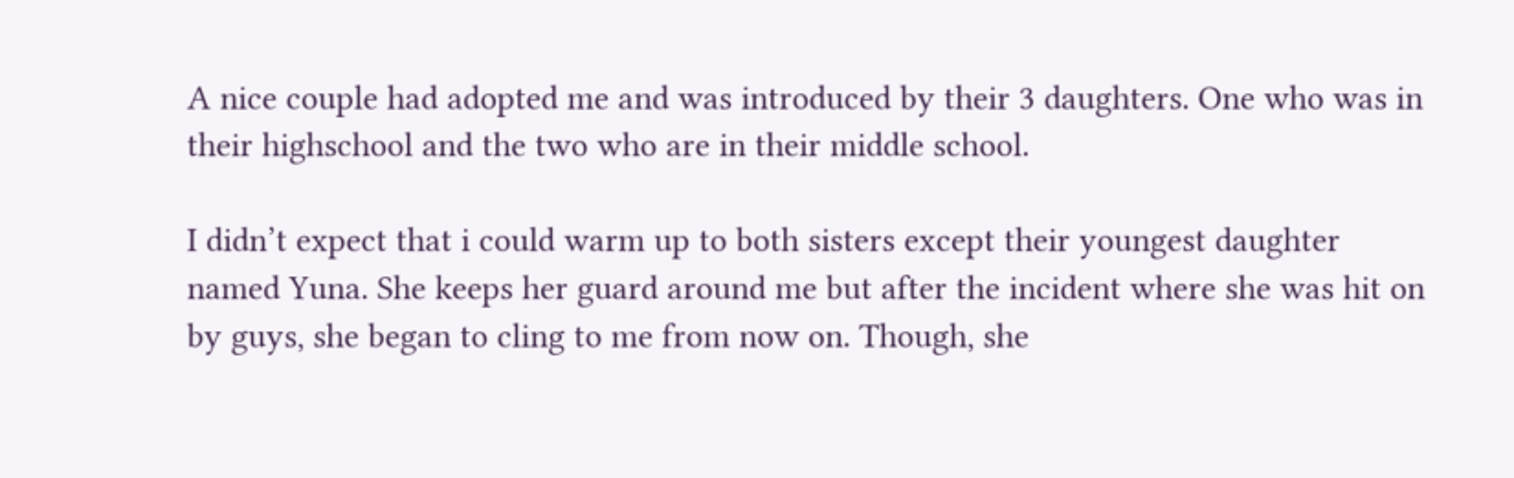A nice couple had adopted me and was introduced by their 3 daughters. One who was in their highschool and the two who are in their middle school.

I didn’t expect that i could warm up to both sisters except their youngest daughter named Yuna. She keeps her guard around me but after the incident where she was hit on by guys, she began to cling to me from now on. Though, she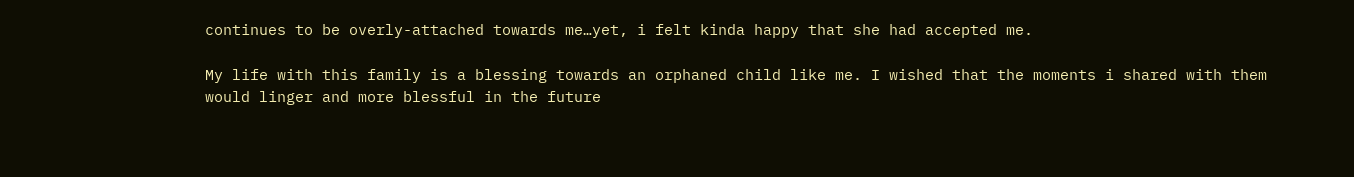continues to be overly-attached towards me…yet, i felt kinda happy that she had accepted me.

My life with this family is a blessing towards an orphaned child like me. I wished that the moments i shared with them would linger and more blessful in the future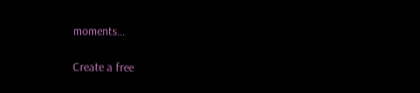moments…

Create a free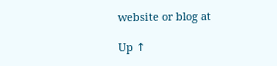website or blog at

Up ↑